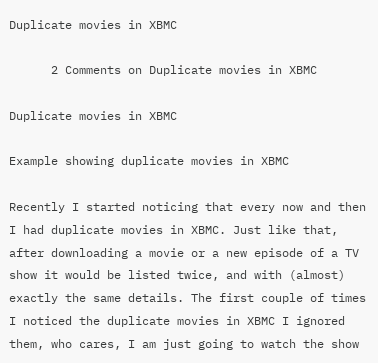Duplicate movies in XBMC

      2 Comments on Duplicate movies in XBMC

Duplicate movies in XBMC

Example showing duplicate movies in XBMC

Recently I started noticing that every now and then I had duplicate movies in XBMC. Just like that, after downloading a movie or a new episode of a TV show it would be listed twice, and with (almost) exactly the same details. The first couple of times I noticed the duplicate movies in XBMC I ignored them, who cares, I am just going to watch the show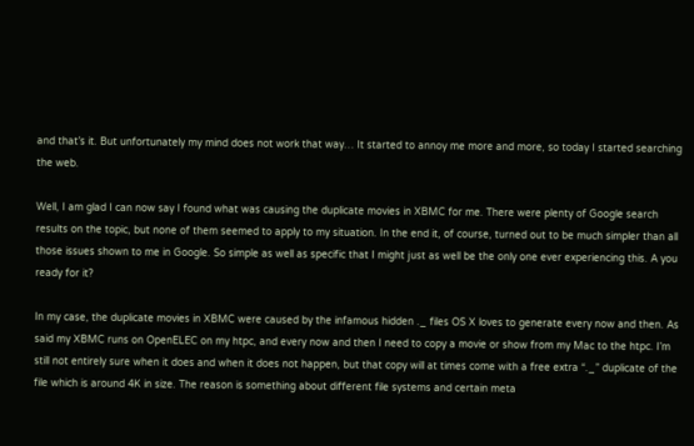and that’s it. But unfortunately my mind does not work that way… It started to annoy me more and more, so today I started searching the web.

Well, I am glad I can now say I found what was causing the duplicate movies in XBMC for me. There were plenty of Google search results on the topic, but none of them seemed to apply to my situation. In the end it, of course, turned out to be much simpler than all those issues shown to me in Google. So simple as well as specific that I might just as well be the only one ever experiencing this. A you ready for it?

In my case, the duplicate movies in XBMC were caused by the infamous hidden ._ files OS X loves to generate every now and then. As said my XBMC runs on OpenELEC on my htpc, and every now and then I need to copy a movie or show from my Mac to the htpc. I’m still not entirely sure when it does and when it does not happen, but that copy will at times come with a free extra “._” duplicate of the file which is around 4K in size. The reason is something about different file systems and certain meta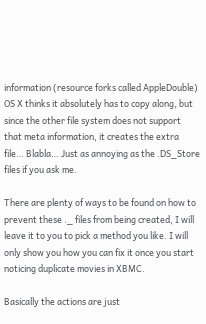information (resource forks called AppleDouble) OS X thinks it absolutely has to copy along, but since the other file system does not support that meta information, it creates the extra file… Blabla… Just as annoying as the .DS_Store files if you ask me.

There are plenty of ways to be found on how to prevent these ._ files from being created, I will leave it to you to pick a method you like. I will only show you how you can fix it once you start noticing duplicate movies in XBMC.

Basically the actions are just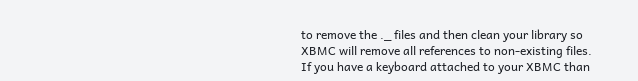to remove the ._ files and then clean your library so XBMC will remove all references to non-existing files.
If you have a keyboard attached to your XBMC than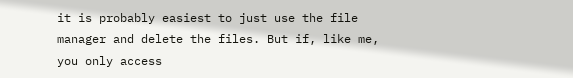it is probably easiest to just use the file manager and delete the files. But if, like me, you only access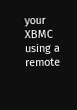your XBMC using a remote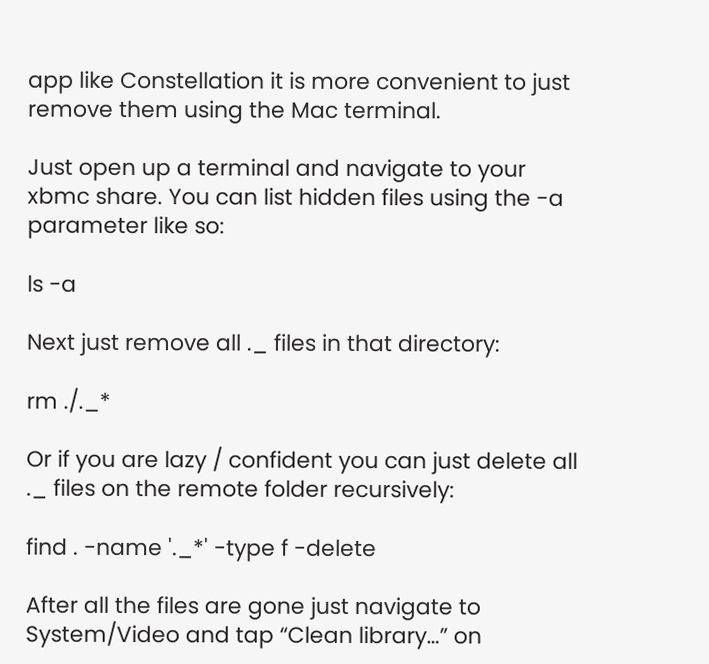app like Constellation it is more convenient to just remove them using the Mac terminal.

Just open up a terminal and navigate to your xbmc share. You can list hidden files using the -a parameter like so:

ls -a

Next just remove all ._ files in that directory:

rm ./._*

Or if you are lazy / confident you can just delete all ._ files on the remote folder recursively:

find . -name '._*' -type f -delete

After all the files are gone just navigate to System/Video and tap “Clean library…” on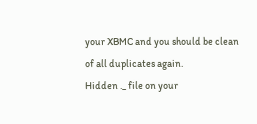your XBMC and you should be clean of all duplicates again.
Hidden ._ file on your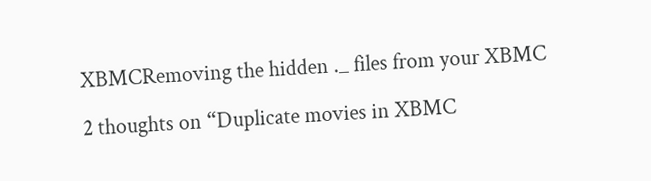XBMCRemoving the hidden ._ files from your XBMC

2 thoughts on “Duplicate movies in XBMC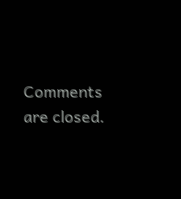Comments are closed.